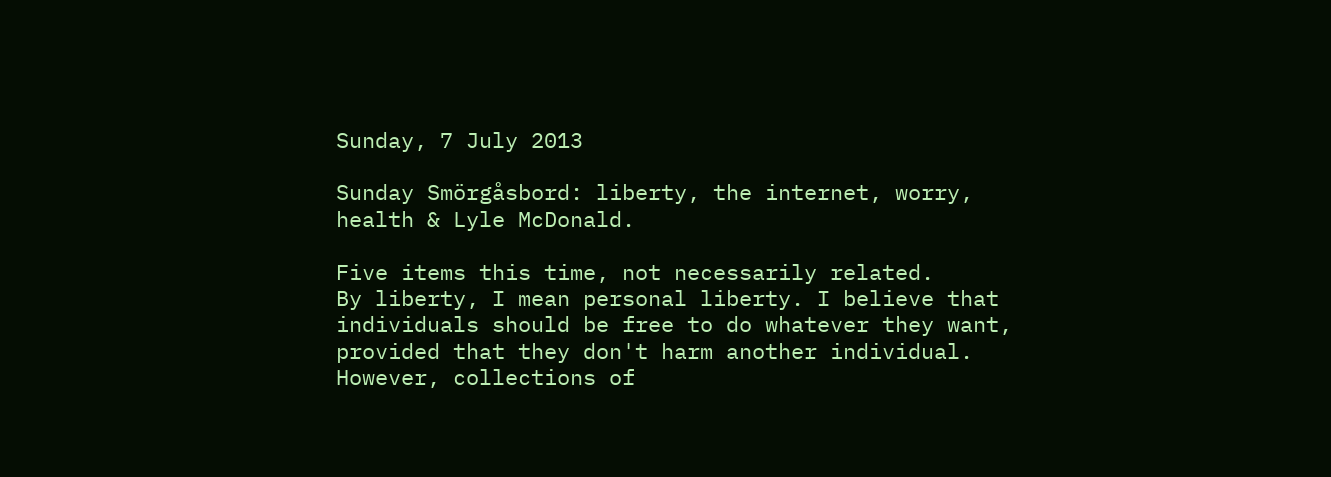Sunday, 7 July 2013

Sunday Smörgåsbord: liberty, the internet, worry, health & Lyle McDonald.

Five items this time, not necessarily related.
By liberty, I mean personal liberty. I believe that individuals should be free to do whatever they want, provided that they don't harm another individual. However, collections of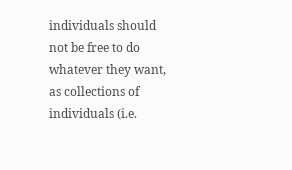individuals should not be free to do whatever they want, as collections of individuals (i.e.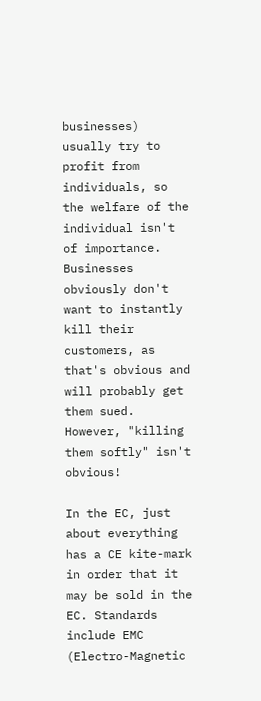businesses) usually try to profit from individuals, so the welfare of the individual isn't of importance. Businesses obviously don't want to instantly kill their customers, as that's obvious and will probably get them sued. However, "killing them softly" isn't obvious!

In the EC, just about everything has a CE kite-mark in order that it may be sold in the EC. Standards include EMC (Electro-Magnetic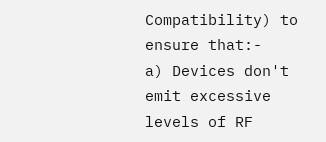Compatibility) to ensure that:-
a) Devices don't emit excessive levels of RF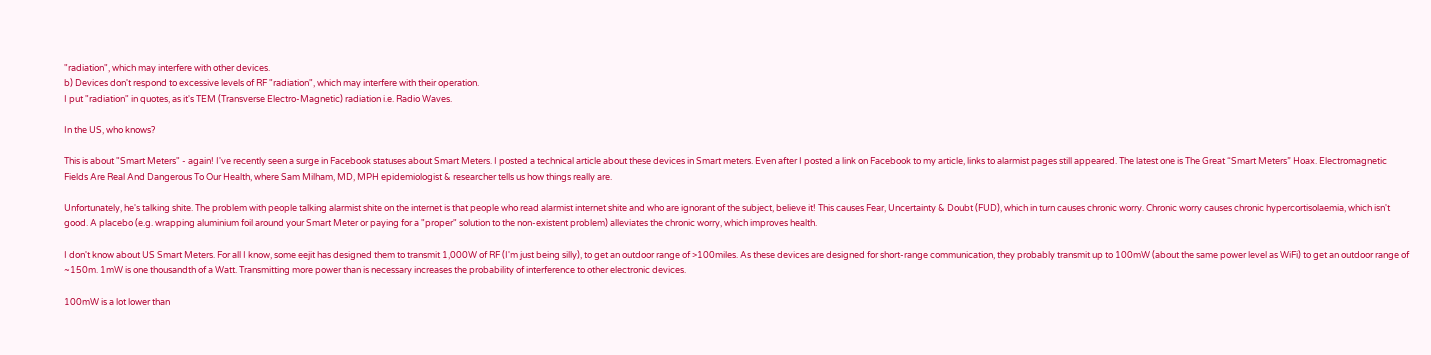"radiation", which may interfere with other devices.
b) Devices don't respond to excessive levels of RF "radiation", which may interfere with their operation.
I put "radiation" in quotes, as it's TEM (Transverse Electro-Magnetic) radiation i.e. Radio Waves.

In the US, who knows?

This is about "Smart Meters" - again! I've recently seen a surge in Facebook statuses about Smart Meters. I posted a technical article about these devices in Smart meters. Even after I posted a link on Facebook to my article, links to alarmist pages still appeared. The latest one is The Great “Smart Meters” Hoax. Electromagnetic Fields Are Real And Dangerous To Our Health, where Sam Milham, MD, MPH epidemiologist & researcher tells us how things really are.

Unfortunately, he's talking shite. The problem with people talking alarmist shite on the internet is that people who read alarmist internet shite and who are ignorant of the subject, believe it! This causes Fear, Uncertainty & Doubt (FUD), which in turn causes chronic worry. Chronic worry causes chronic hypercortisolaemia, which isn't good. A placebo (e.g. wrapping aluminium foil around your Smart Meter or paying for a "proper" solution to the non-existent problem) alleviates the chronic worry, which improves health.

I don't know about US Smart Meters. For all I know, some eejit has designed them to transmit 1,000W of RF (I'm just being silly), to get an outdoor range of >100miles. As these devices are designed for short-range communication, they probably transmit up to 100mW (about the same power level as WiFi) to get an outdoor range of ~150m. 1mW is one thousandth of a Watt. Transmitting more power than is necessary increases the probability of interference to other electronic devices.

100mW is a lot lower than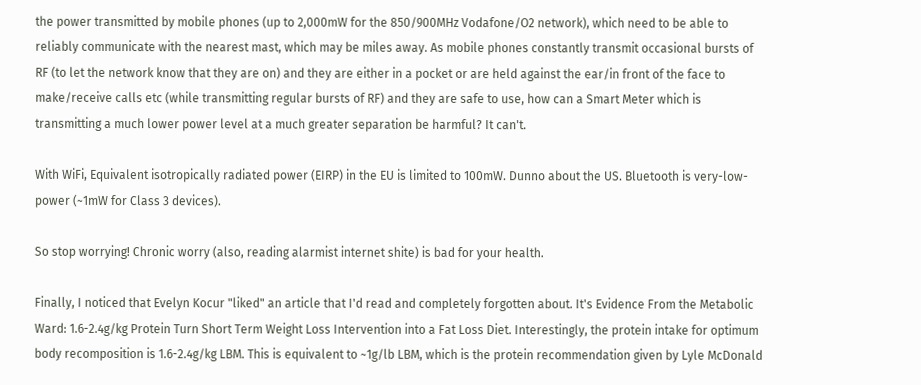the power transmitted by mobile phones (up to 2,000mW for the 850/900MHz Vodafone/O2 network), which need to be able to reliably communicate with the nearest mast, which may be miles away. As mobile phones constantly transmit occasional bursts of RF (to let the network know that they are on) and they are either in a pocket or are held against the ear/in front of the face to make/receive calls etc (while transmitting regular bursts of RF) and they are safe to use, how can a Smart Meter which is transmitting a much lower power level at a much greater separation be harmful? It can't.

With WiFi, Equivalent isotropically radiated power (EIRP) in the EU is limited to 100mW. Dunno about the US. Bluetooth is very-low-power (~1mW for Class 3 devices).

So stop worrying! Chronic worry (also, reading alarmist internet shite) is bad for your health.

Finally, I noticed that Evelyn Kocur "liked" an article that I'd read and completely forgotten about. It's Evidence From the Metabolic Ward: 1.6-2.4g/kg Protein Turn Short Term Weight Loss Intervention into a Fat Loss Diet. Interestingly, the protein intake for optimum body recomposition is 1.6-2.4g/kg LBM. This is equivalent to ~1g/lb LBM, which is the protein recommendation given by Lyle McDonald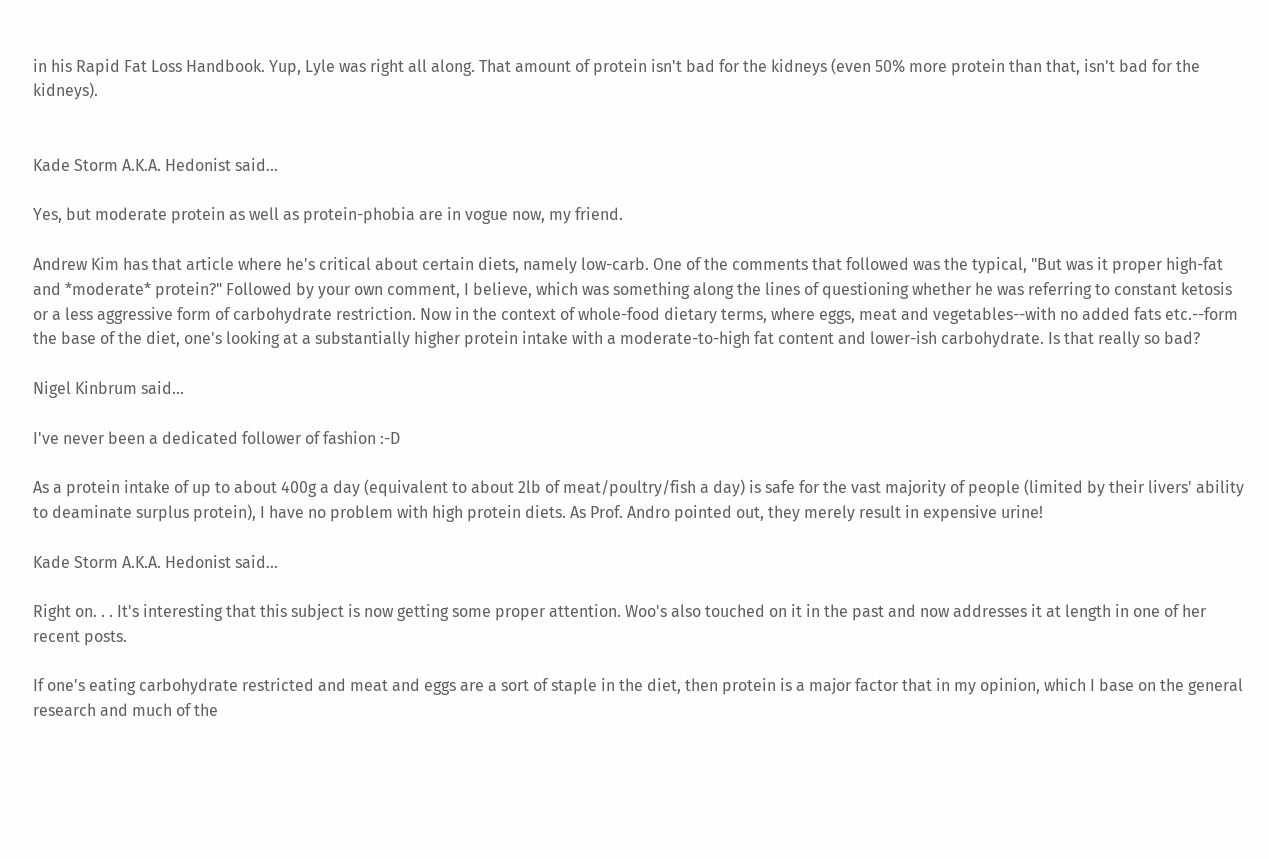in his Rapid Fat Loss Handbook. Yup, Lyle was right all along. That amount of protein isn't bad for the kidneys (even 50% more protein than that, isn't bad for the kidneys).


Kade Storm A.K.A. Hedonist said...

Yes, but moderate protein as well as protein-phobia are in vogue now, my friend.

Andrew Kim has that article where he's critical about certain diets, namely low-carb. One of the comments that followed was the typical, "But was it proper high-fat and *moderate* protein?" Followed by your own comment, I believe, which was something along the lines of questioning whether he was referring to constant ketosis or a less aggressive form of carbohydrate restriction. Now in the context of whole-food dietary terms, where eggs, meat and vegetables--with no added fats etc.--form the base of the diet, one's looking at a substantially higher protein intake with a moderate-to-high fat content and lower-ish carbohydrate. Is that really so bad?

Nigel Kinbrum said...

I've never been a dedicated follower of fashion :-D

As a protein intake of up to about 400g a day (equivalent to about 2lb of meat/poultry/fish a day) is safe for the vast majority of people (limited by their livers' ability to deaminate surplus protein), I have no problem with high protein diets. As Prof. Andro pointed out, they merely result in expensive urine!

Kade Storm A.K.A. Hedonist said...

Right on. . . It's interesting that this subject is now getting some proper attention. Woo's also touched on it in the past and now addresses it at length in one of her recent posts.

If one's eating carbohydrate restricted and meat and eggs are a sort of staple in the diet, then protein is a major factor that in my opinion, which I base on the general research and much of the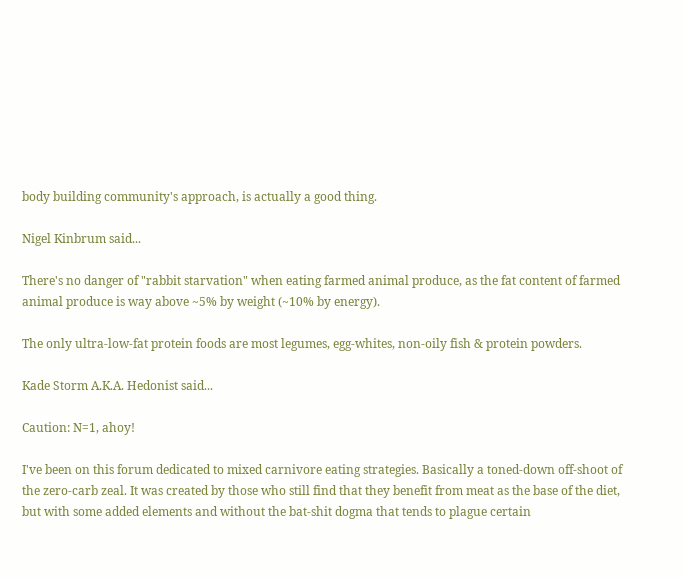body building community's approach, is actually a good thing.

Nigel Kinbrum said...

There's no danger of "rabbit starvation" when eating farmed animal produce, as the fat content of farmed animal produce is way above ~5% by weight (~10% by energy).

The only ultra-low-fat protein foods are most legumes, egg-whites, non-oily fish & protein powders.

Kade Storm A.K.A. Hedonist said...

Caution: N=1, ahoy!

I've been on this forum dedicated to mixed carnivore eating strategies. Basically a toned-down off-shoot of the zero-carb zeal. It was created by those who still find that they benefit from meat as the base of the diet, but with some added elements and without the bat-shit dogma that tends to plague certain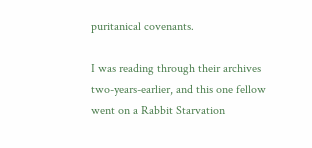puritanical covenants.

I was reading through their archives two-years-earlier, and this one fellow went on a Rabbit Starvation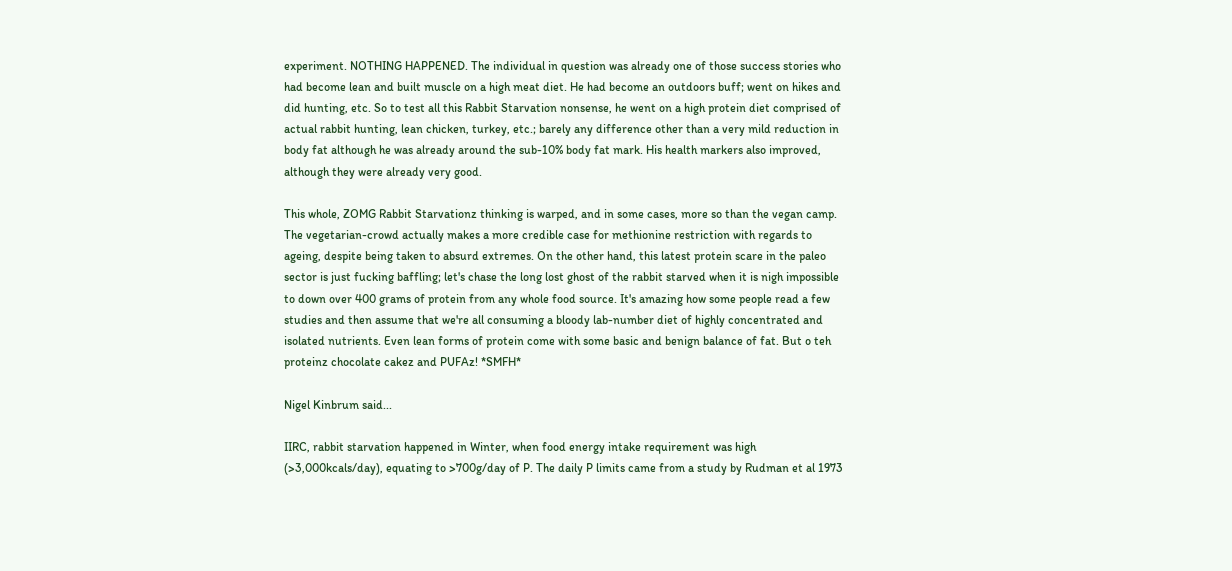experiment. NOTHING HAPPENED. The individual in question was already one of those success stories who had become lean and built muscle on a high meat diet. He had become an outdoors buff; went on hikes and did hunting, etc. So to test all this Rabbit Starvation nonsense, he went on a high protein diet comprised of actual rabbit hunting, lean chicken, turkey, etc.; barely any difference other than a very mild reduction in body fat although he was already around the sub-10% body fat mark. His health markers also improved, although they were already very good.

This whole, ZOMG Rabbit Starvationz thinking is warped, and in some cases, more so than the vegan camp. The vegetarian-crowd actually makes a more credible case for methionine restriction with regards to ageing, despite being taken to absurd extremes. On the other hand, this latest protein scare in the paleo sector is just fucking baffling; let's chase the long lost ghost of the rabbit starved when it is nigh impossible to down over 400 grams of protein from any whole food source. It's amazing how some people read a few studies and then assume that we're all consuming a bloody lab-number diet of highly concentrated and isolated nutrients. Even lean forms of protein come with some basic and benign balance of fat. But o teh proteinz chocolate cakez and PUFAz! *SMFH*

Nigel Kinbrum said...

IIRC, rabbit starvation happened in Winter, when food energy intake requirement was high (>3,000kcals/day), equating to >700g/day of P. The daily P limits came from a study by Rudman et al 1973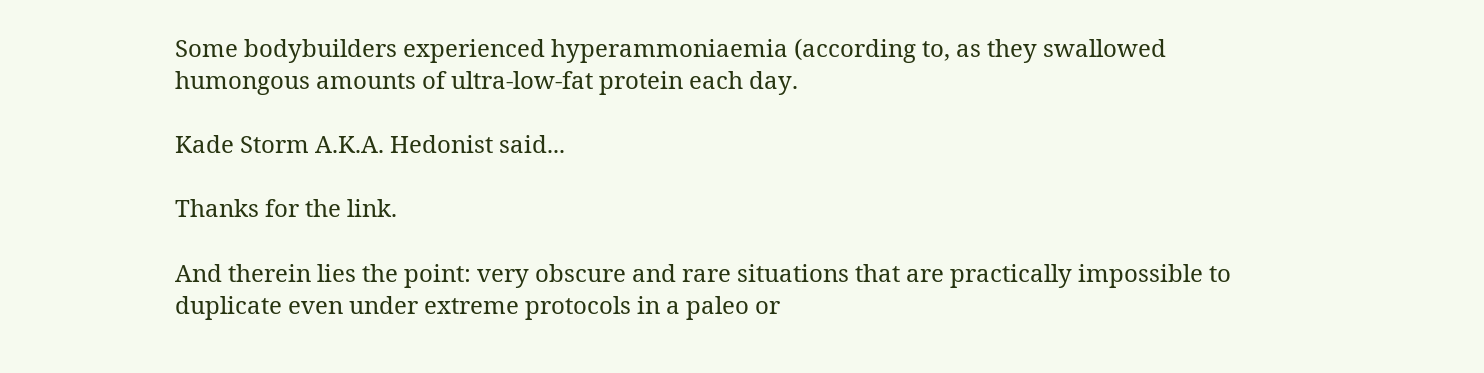Some bodybuilders experienced hyperammoniaemia (according to, as they swallowed humongous amounts of ultra-low-fat protein each day.

Kade Storm A.K.A. Hedonist said...

Thanks for the link.

And therein lies the point: very obscure and rare situations that are practically impossible to duplicate even under extreme protocols in a paleo or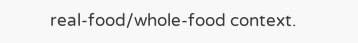real-food/whole-food context.